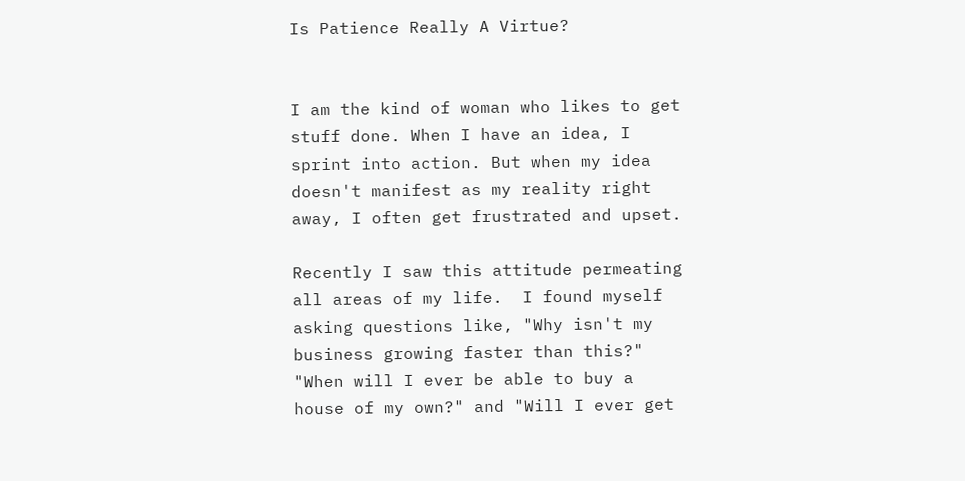Is Patience Really A Virtue?


I am the kind of woman who likes to get stuff done. When I have an idea, I sprint into action. But when my idea doesn't manifest as my reality right away, I often get frustrated and upset.

Recently I saw this attitude permeating all areas of my life.  I found myself asking questions like, "Why isn't my business growing faster than this?" "When will I ever be able to buy a house of my own?" and "Will I ever get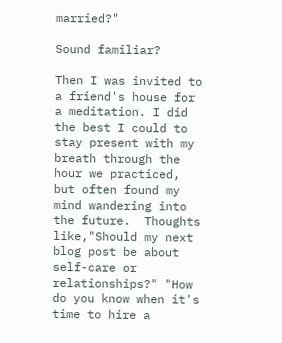married?"

Sound familiar?

Then I was invited to a friend's house for a meditation. I did the best I could to stay present with my breath through the hour we practiced, but often found my mind wandering into the future.  Thoughts like,"Should my next blog post be about self-care or relationships?" "How do you know when it's time to hire a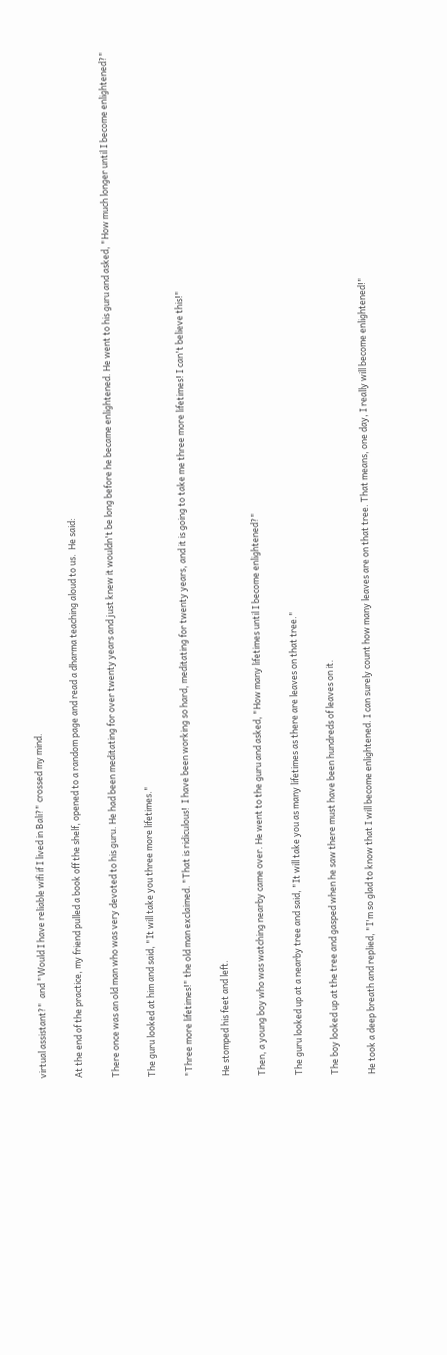virtual assistant?"  and "Would I have reliable wifi if I lived in Bali?" crossed my mind.

At the end of the practice, my friend pulled a book off the shelf, opened to a random page and read a dharma teaching aloud to us.  He said:

There once was an old man who was very devoted to his guru. He had been meditating for over twenty years and just knew it wouldn't be long before he became enlightened. He went to his guru and asked, "How much longer until I become enlightened?"

The guru looked at him and said, "It will take you three more lifetimes."

"Three more lifetimes!" the old man exclaimed. "That is ridiculous!  I have been working so hard, meditating for twenty years, and it is going to take me three more lifetimes! I can't believe this!"

He stomped his feet and left.

Then, a young boy who was watching nearby came over. He went to the guru and asked, "How many lifetimes until I become enlightened?"

The guru looked up at a nearby tree and said, "It will take you as many lifetimes as there are leaves on that tree."

The boy looked up at the tree and gasped when he saw there must have been hundreds of leaves on it.

He took a deep breath and replied, "I'm so glad to know that I will become enlightened. I can surely count how many leaves are on that tree. That means, one day, I really will become enlightened!"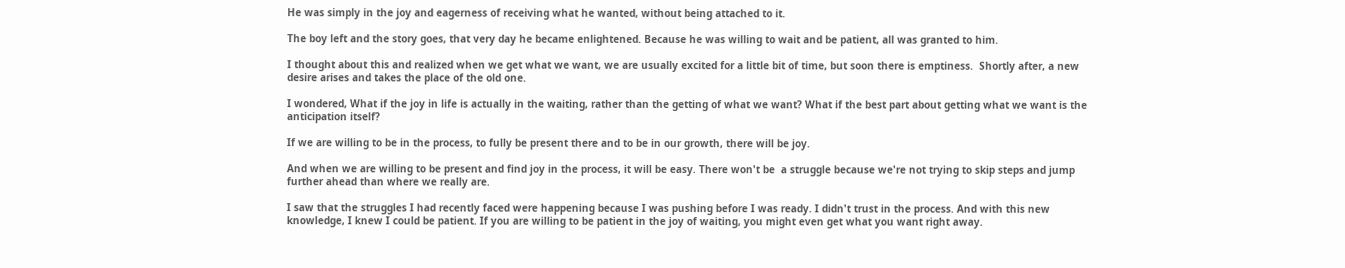He was simply in the joy and eagerness of receiving what he wanted, without being attached to it.

The boy left and the story goes, that very day he became enlightened. Because he was willing to wait and be patient, all was granted to him.

I thought about this and realized when we get what we want, we are usually excited for a little bit of time, but soon there is emptiness.  Shortly after, a new desire arises and takes the place of the old one.

I wondered, What if the joy in life is actually in the waiting, rather than the getting of what we want? What if the best part about getting what we want is the anticipation itself?

If we are willing to be in the process, to fully be present there and to be in our growth, there will be joy.

And when we are willing to be present and find joy in the process, it will be easy. There won't be  a struggle because we're not trying to skip steps and jump further ahead than where we really are.

I saw that the struggles I had recently faced were happening because I was pushing before I was ready. I didn't trust in the process. And with this new knowledge, I knew I could be patient. If you are willing to be patient in the joy of waiting, you might even get what you want right away.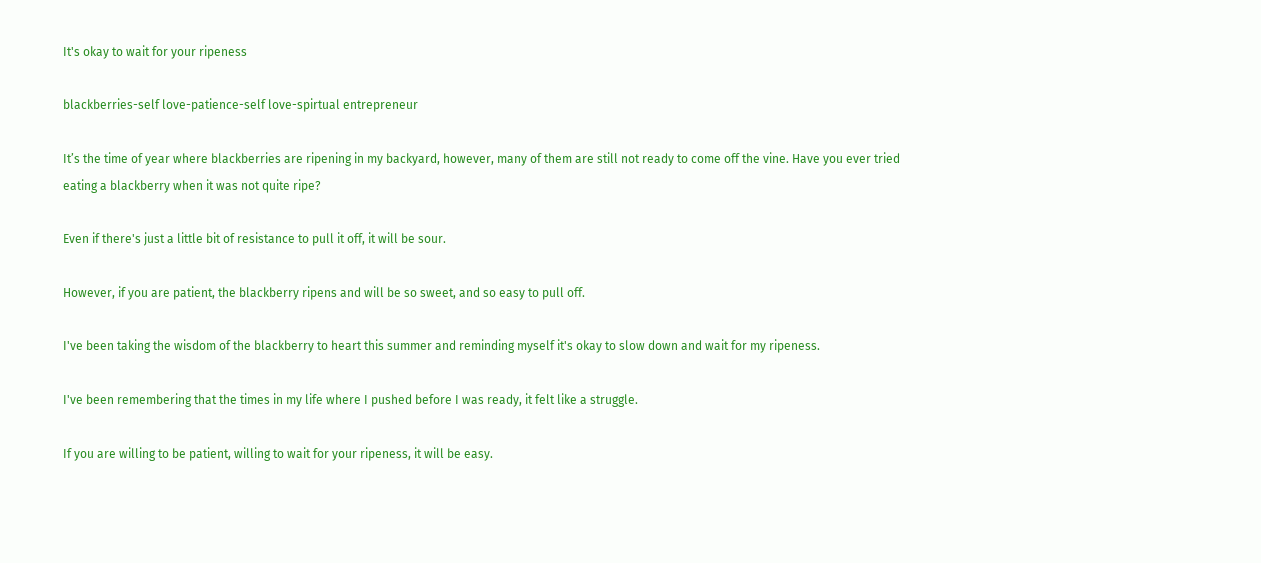It's okay to wait for your ripeness

blackberries-self love-patience-self love-spirtual entrepreneur

It’s the time of year where blackberries are ripening in my backyard, however, many of them are still not ready to come off the vine. Have you ever tried eating a blackberry when it was not quite ripe?

Even if there's just a little bit of resistance to pull it off, it will be sour.

However, if you are patient, the blackberry ripens and will be so sweet, and so easy to pull off.

I've been taking the wisdom of the blackberry to heart this summer and reminding myself it's okay to slow down and wait for my ripeness.

I've been remembering that the times in my life where I pushed before I was ready, it felt like a struggle.

If you are willing to be patient, willing to wait for your ripeness, it will be easy.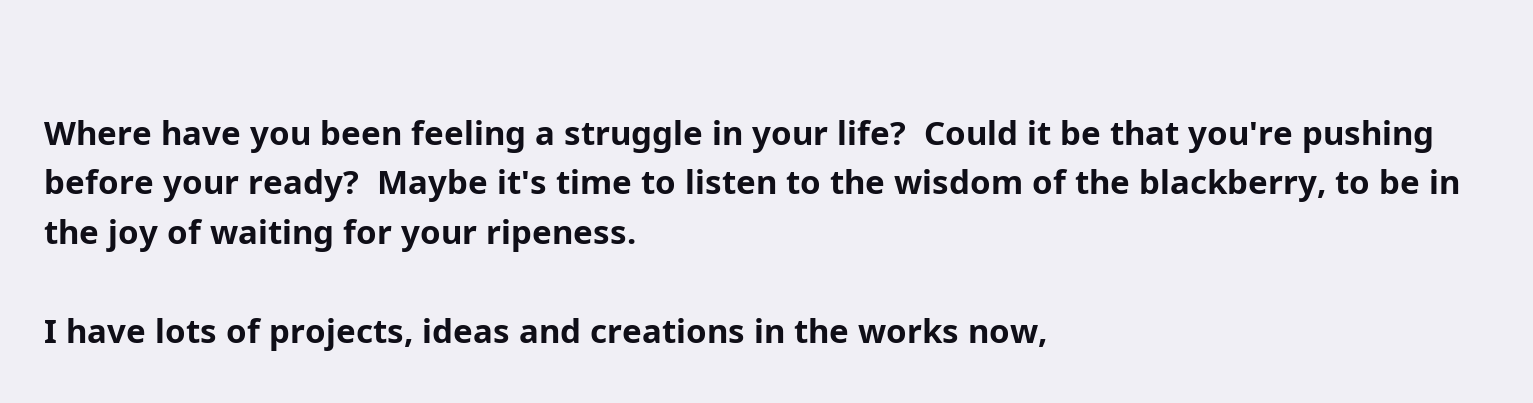Where have you been feeling a struggle in your life?  Could it be that you're pushing before your ready?  Maybe it's time to listen to the wisdom of the blackberry, to be in the joy of waiting for your ripeness.

I have lots of projects, ideas and creations in the works now,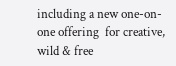including a new one-on-one offering  for creative, wild & free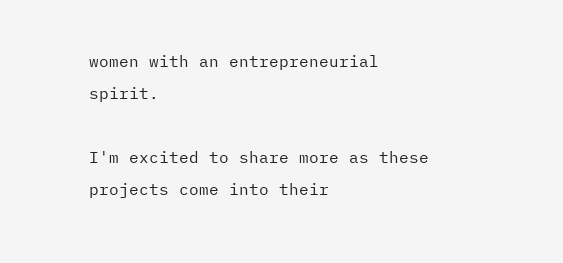women with an entrepreneurial spirit.

I'm excited to share more as these projects come into their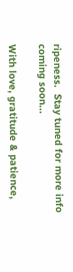ripeness.  Stay tuned for more info coming soon...

With love, gratitude & patience,